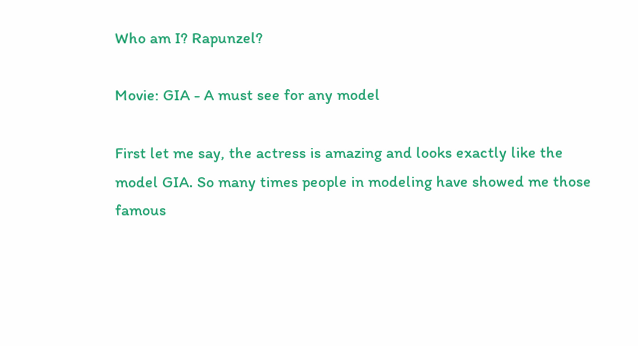Who am I? Rapunzel?

Movie: GIA - A must see for any model

First let me say, the actress is amazing and looks exactly like the model GIA. So many times people in modeling have showed me those famous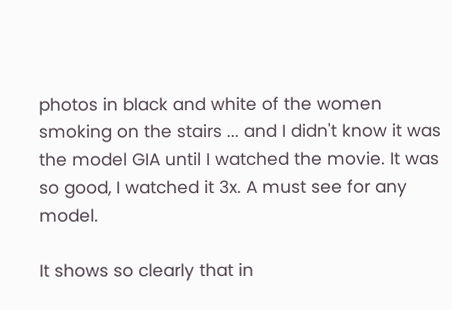photos in black and white of the women smoking on the stairs ... and I didn't know it was the model GIA until I watched the movie. It was so good, I watched it 3x. A must see for any model.

It shows so clearly that in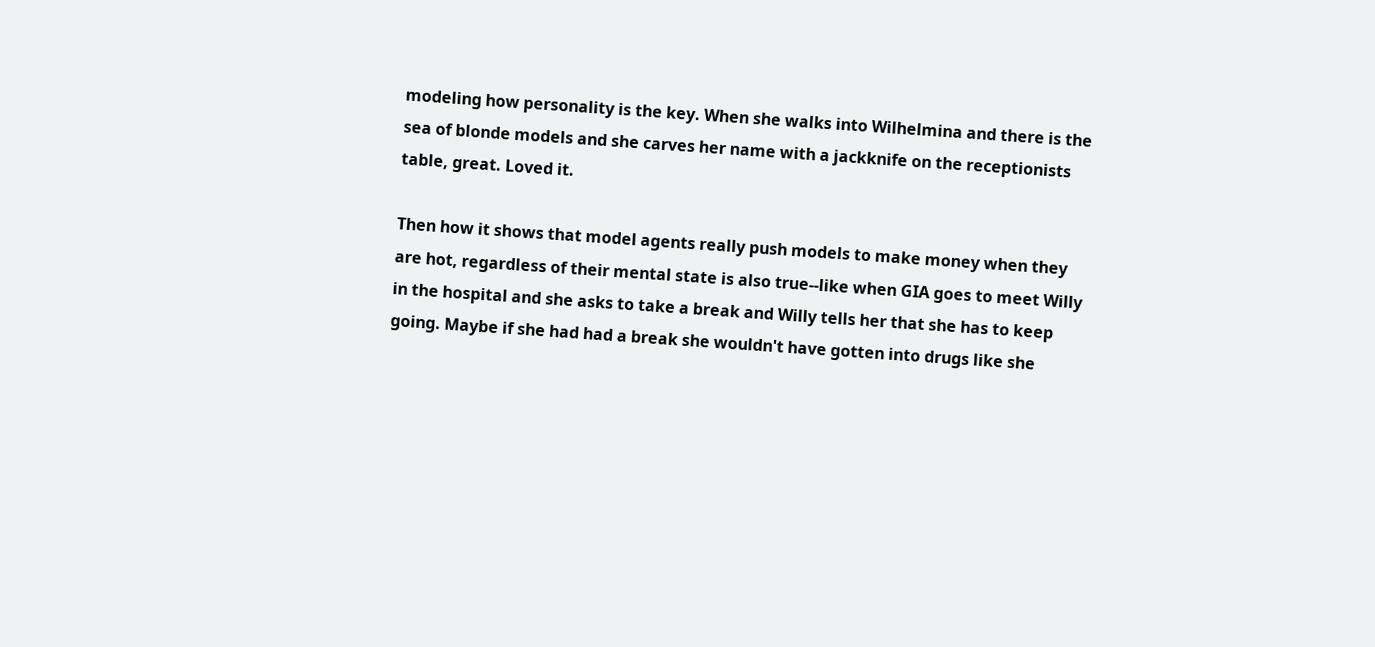modeling how personality is the key. When she walks into Wilhelmina and there is the sea of blonde models and she carves her name with a jackknife on the receptionists table, great. Loved it.

Then how it shows that model agents really push models to make money when they are hot, regardless of their mental state is also true--like when GIA goes to meet Willy in the hospital and she asks to take a break and Willy tells her that she has to keep going. Maybe if she had had a break she wouldn't have gotten into drugs like she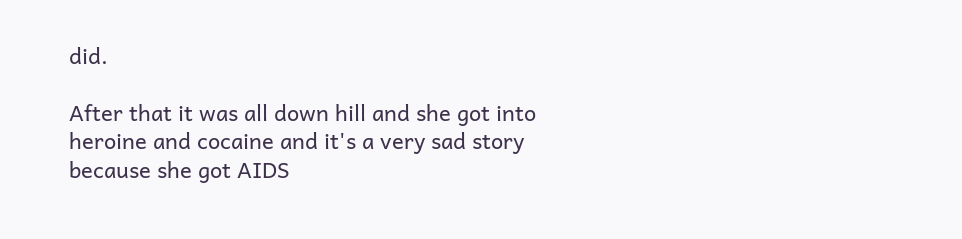did.

After that it was all down hill and she got into heroine and cocaine and it's a very sad story because she got AIDS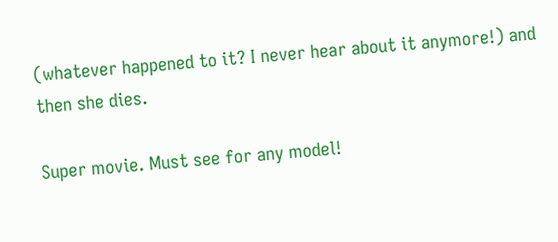(whatever happened to it? I never hear about it anymore!) and then she dies.

Super movie. Must see for any model!